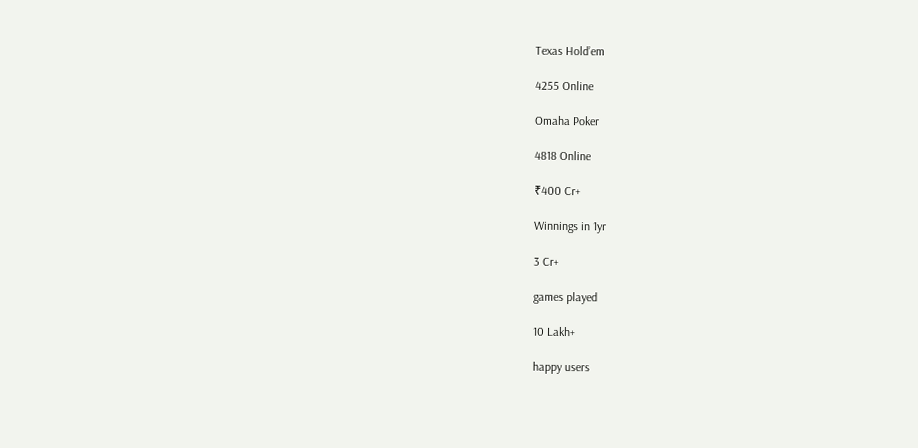Texas Hold’em

4255 Online

Omaha Poker

4818 Online

₹400 Cr+

Winnings in 1yr

3 Cr+

games played

10 Lakh+

happy users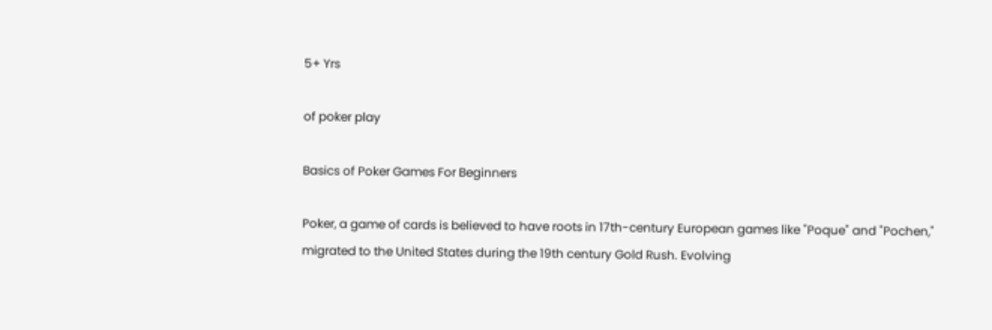5+ Yrs

of poker play

Basics of Poker Games For Beginners

Poker, a game of cards is believed to have roots in 17th-century European games like "Poque" and "Pochen," migrated to the United States during the 19th century Gold Rush. Evolving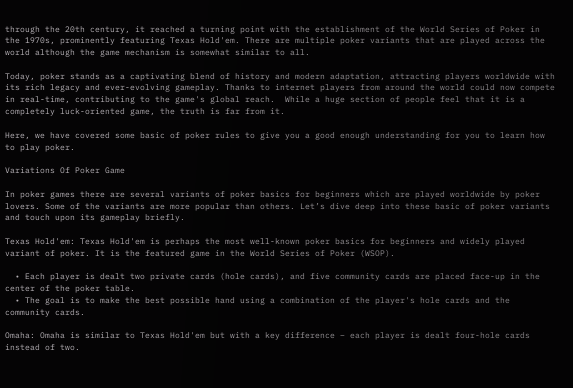through the 20th century, it reached a turning point with the establishment of the World Series of Poker in the 1970s, prominently featuring Texas Hold'em. There are multiple poker variants that are played across the world although the game mechanism is somewhat similar to all.

Today, poker stands as a captivating blend of history and modern adaptation, attracting players worldwide with its rich legacy and ever-evolving gameplay. Thanks to internet players from around the world could now compete in real-time, contributing to the game's global reach.  While a huge section of people feel that it is a completely luck-oriented game, the truth is far from it.

Here, we have covered some basic of poker rules to give you a good enough understanding for you to learn how to play poker.

Variations Of Poker Game

In poker games there are several variants of poker basics for beginners which are played worldwide by poker lovers. Some of the variants are more popular than others. Let’s dive deep into these basic of poker variants and touch upon its gameplay briefly.

Texas Hold'em: Texas Hold'em is perhaps the most well-known poker basics for beginners and widely played variant of poker. It is the featured game in the World Series of Poker (WSOP).

  • Each player is dealt two private cards (hole cards), and five community cards are placed face-up in the center of the poker table.
  • The goal is to make the best possible hand using a combination of the player's hole cards and the community cards.

Omaha: Omaha is similar to Texas Hold'em but with a key difference – each player is dealt four-hole cards instead of two.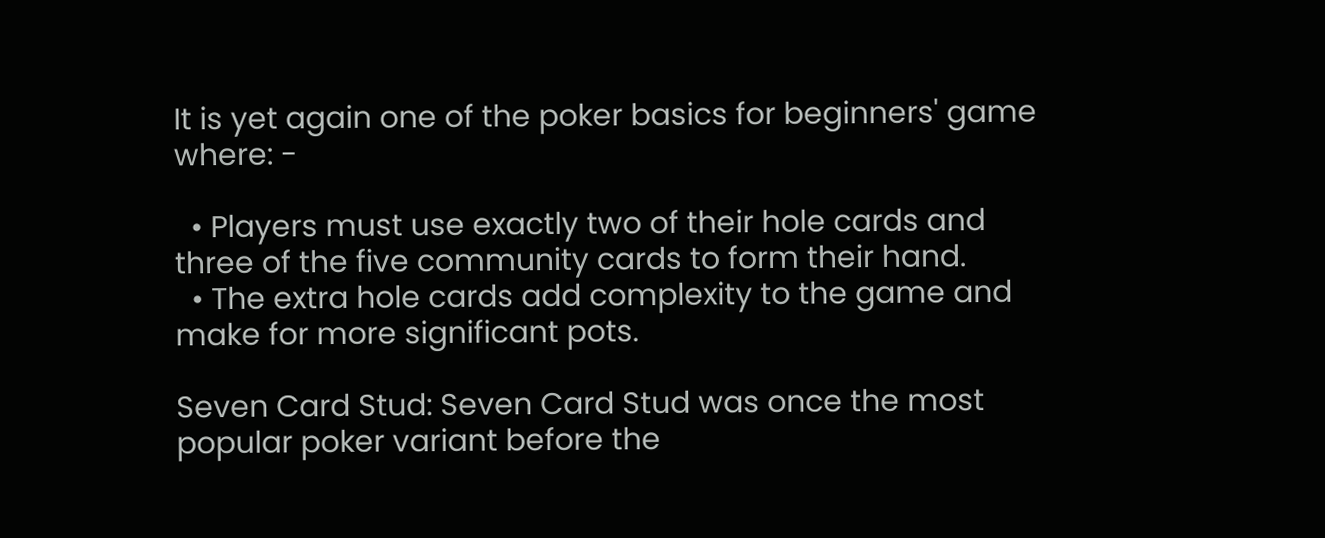It is yet again one of the poker basics for beginners' game where: -

  • Players must use exactly two of their hole cards and three of the five community cards to form their hand.
  • The extra hole cards add complexity to the game and make for more significant pots.

Seven Card Stud: Seven Card Stud was once the most popular poker variant before the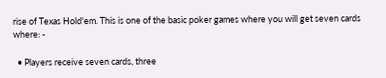rise of Texas Hold'em. This is one of the basic poker games where you will get seven cards where: -

  • Players receive seven cards, three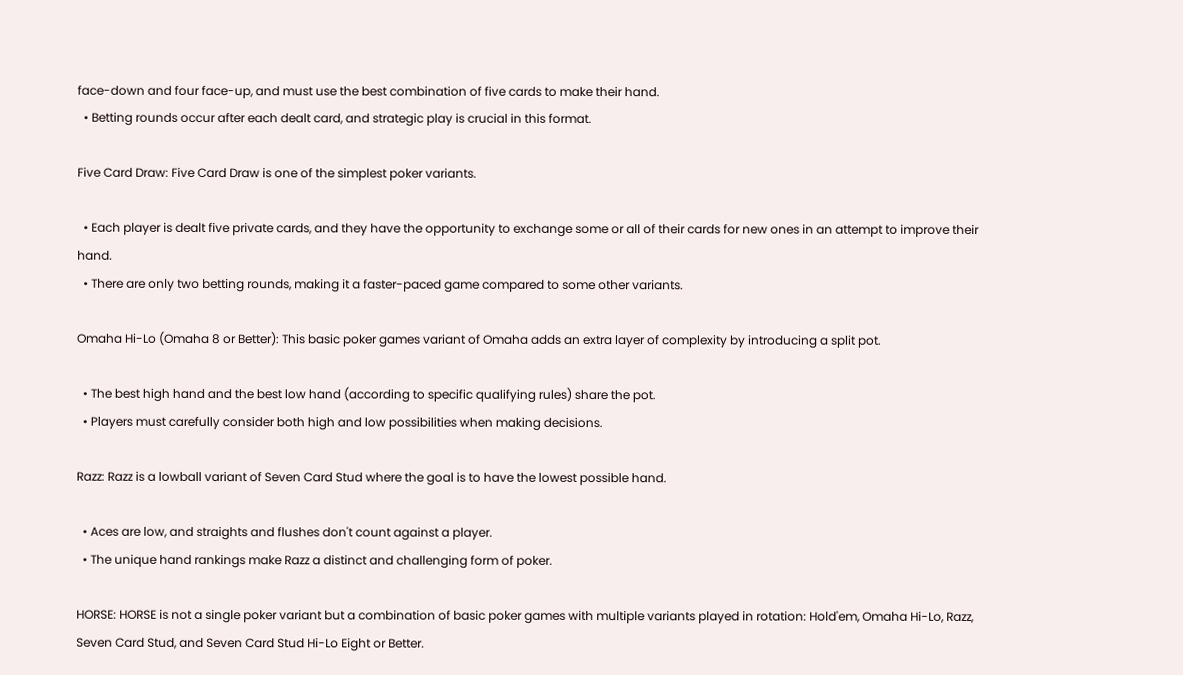face-down and four face-up, and must use the best combination of five cards to make their hand.
  • Betting rounds occur after each dealt card, and strategic play is crucial in this format.

Five Card Draw: Five Card Draw is one of the simplest poker variants.

  • Each player is dealt five private cards, and they have the opportunity to exchange some or all of their cards for new ones in an attempt to improve their hand.
  • There are only two betting rounds, making it a faster-paced game compared to some other variants.

Omaha Hi-Lo (Omaha 8 or Better): This basic poker games variant of Omaha adds an extra layer of complexity by introducing a split pot.

  • The best high hand and the best low hand (according to specific qualifying rules) share the pot.
  • Players must carefully consider both high and low possibilities when making decisions.

Razz: Razz is a lowball variant of Seven Card Stud where the goal is to have the lowest possible hand.

  • Aces are low, and straights and flushes don't count against a player.
  • The unique hand rankings make Razz a distinct and challenging form of poker.

HORSE: HORSE is not a single poker variant but a combination of basic poker games with multiple variants played in rotation: Hold'em, Omaha Hi-Lo, Razz, Seven Card Stud, and Seven Card Stud Hi-Lo Eight or Better.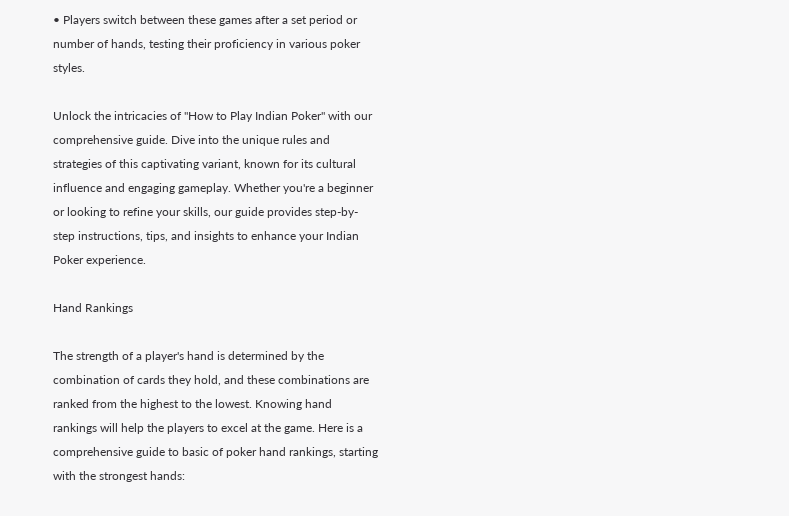• Players switch between these games after a set period or number of hands, testing their proficiency in various poker styles.

Unlock the intricacies of "How to Play Indian Poker" with our comprehensive guide. Dive into the unique rules and strategies of this captivating variant, known for its cultural influence and engaging gameplay. Whether you're a beginner or looking to refine your skills, our guide provides step-by-step instructions, tips, and insights to enhance your Indian Poker experience.

Hand Rankings

The strength of a player's hand is determined by the combination of cards they hold, and these combinations are ranked from the highest to the lowest. Knowing hand rankings will help the players to excel at the game. Here is a comprehensive guide to basic of poker hand rankings, starting with the strongest hands: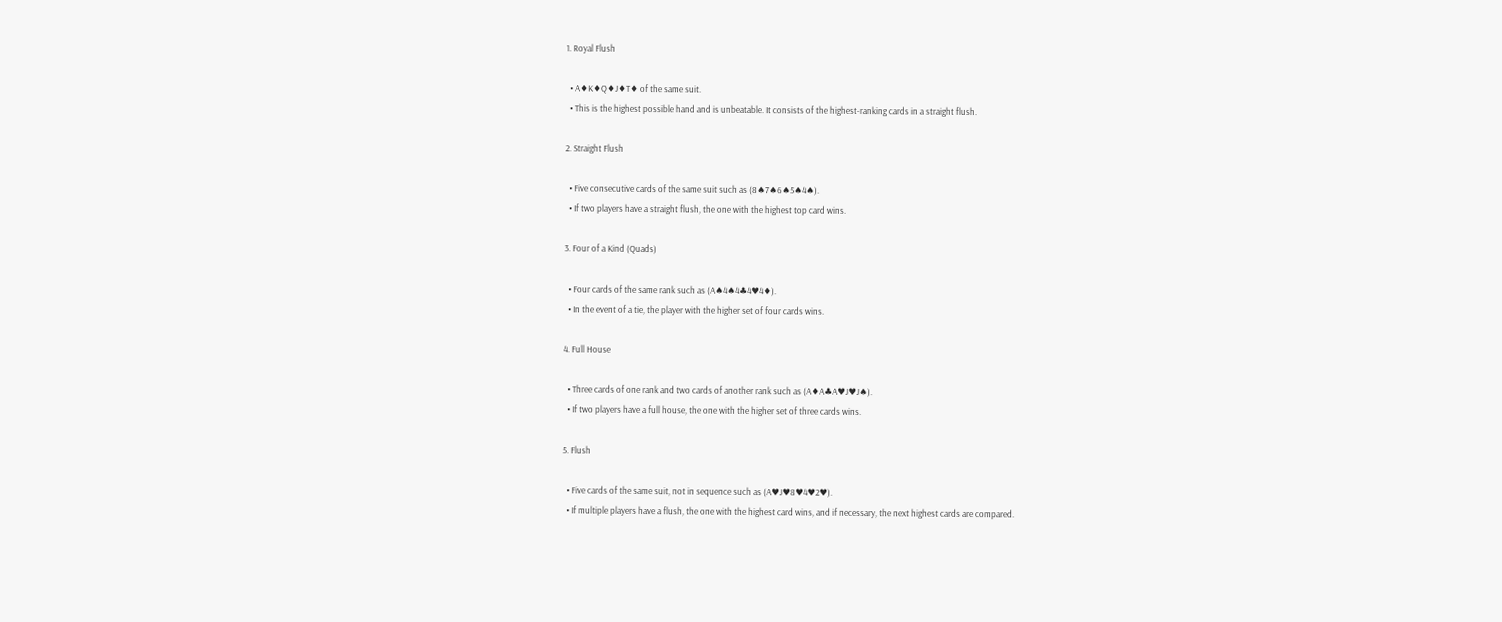1. Royal Flush

  • A♦K♦Q♦J♦T♦ of the same suit.
  • This is the highest possible hand and is unbeatable. It consists of the highest-ranking cards in a straight flush.

2. Straight Flush

  • Five consecutive cards of the same suit such as (8♠7♠6♠5♠4♠).
  • If two players have a straight flush, the one with the highest top card wins.

3. Four of a Kind (Quads)

  • Four cards of the same rank such as (A♠4♠4♣4♥4♦).
  • In the event of a tie, the player with the higher set of four cards wins.

4. Full House

  • Three cards of one rank and two cards of another rank such as (A♦A♣A♥J♥J♠).
  • If two players have a full house, the one with the higher set of three cards wins.

5. Flush

  • Five cards of the same suit, not in sequence such as (A♥J♥8♥4♥2♥).
  • If multiple players have a flush, the one with the highest card wins, and if necessary, the next highest cards are compared.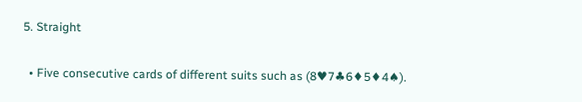5. Straight

  • Five consecutive cards of different suits such as (8♥7♣6♦5♦4♠).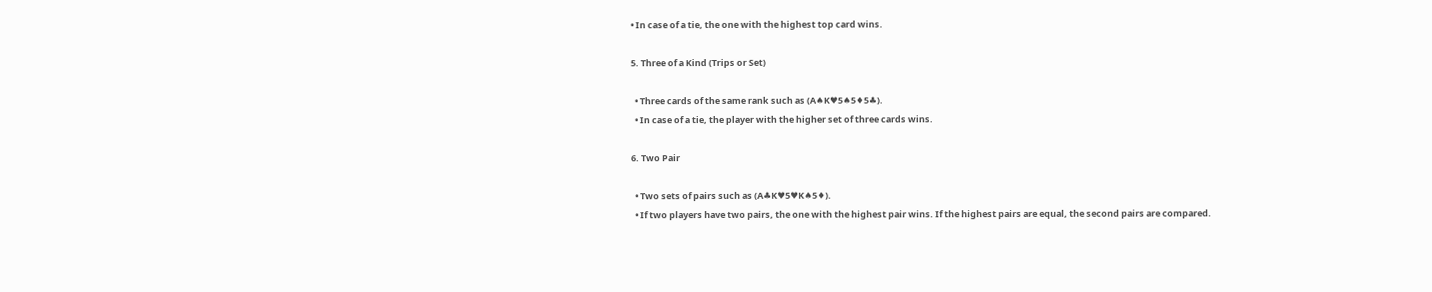• In case of a tie, the one with the highest top card wins.

5. Three of a Kind (Trips or Set)

  • Three cards of the same rank such as (A♠K♥5♠5♦5♣).
  • In case of a tie, the player with the higher set of three cards wins.

6. Two Pair

  • Two sets of pairs such as (A♣K♥5♥K♠5♦).
  • If two players have two pairs, the one with the highest pair wins. If the highest pairs are equal, the second pairs are compared.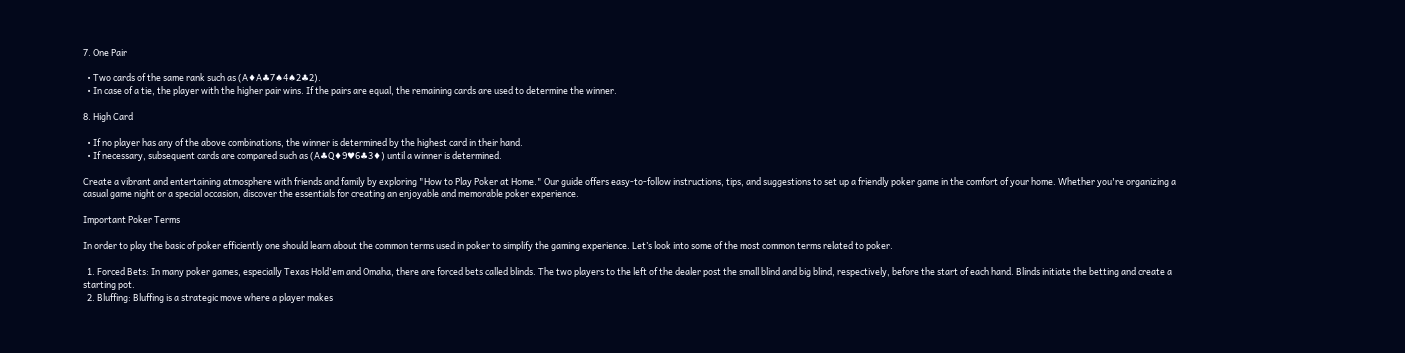7. One Pair

  • Two cards of the same rank such as (A♦A♣7♠4♠2♣2).
  • In case of a tie, the player with the higher pair wins. If the pairs are equal, the remaining cards are used to determine the winner.

8. High Card

  • If no player has any of the above combinations, the winner is determined by the highest card in their hand.
  • If necessary, subsequent cards are compared such as (A♣Q♦9♥6♣3♦) until a winner is determined.

Create a vibrant and entertaining atmosphere with friends and family by exploring "How to Play Poker at Home." Our guide offers easy-to-follow instructions, tips, and suggestions to set up a friendly poker game in the comfort of your home. Whether you're organizing a casual game night or a special occasion, discover the essentials for creating an enjoyable and memorable poker experience.

Important Poker Terms

In order to play the basic of poker efficiently one should learn about the common terms used in poker to simplify the gaming experience. Let’s look into some of the most common terms related to poker.

  1. Forced Bets: In many poker games, especially Texas Hold'em and Omaha, there are forced bets called blinds. The two players to the left of the dealer post the small blind and big blind, respectively, before the start of each hand. Blinds initiate the betting and create a starting pot.
  2. Bluffing: Bluffing is a strategic move where a player makes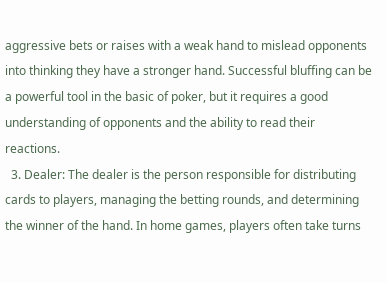aggressive bets or raises with a weak hand to mislead opponents into thinking they have a stronger hand. Successful bluffing can be a powerful tool in the basic of poker, but it requires a good understanding of opponents and the ability to read their reactions.
  3. Dealer: The dealer is the person responsible for distributing cards to players, managing the betting rounds, and determining the winner of the hand. In home games, players often take turns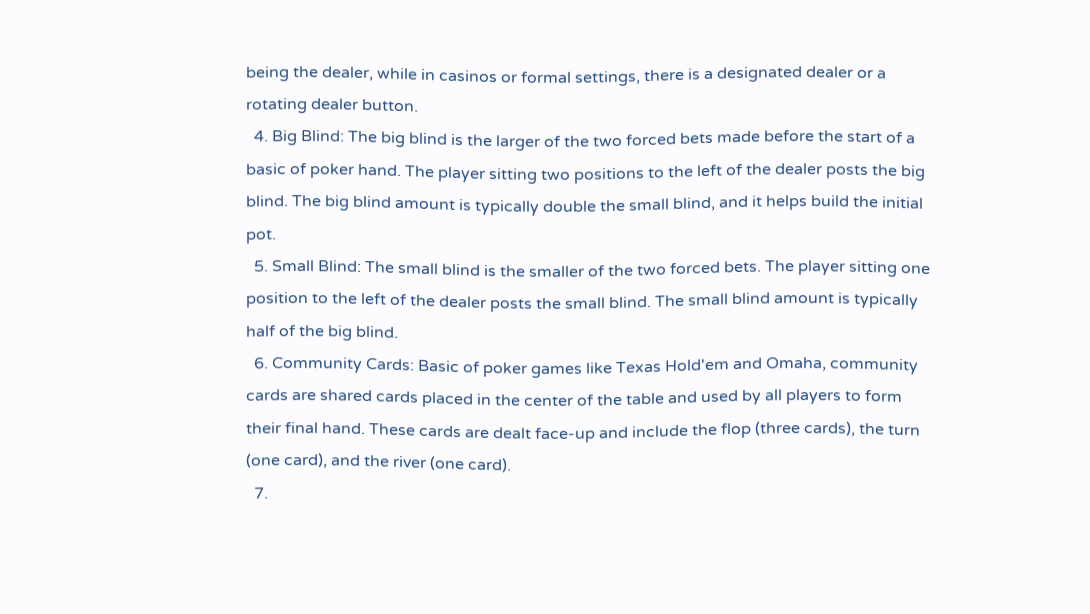being the dealer, while in casinos or formal settings, there is a designated dealer or a rotating dealer button.
  4. Big Blind: The big blind is the larger of the two forced bets made before the start of a basic of poker hand. The player sitting two positions to the left of the dealer posts the big blind. The big blind amount is typically double the small blind, and it helps build the initial pot.
  5. Small Blind: The small blind is the smaller of the two forced bets. The player sitting one position to the left of the dealer posts the small blind. The small blind amount is typically half of the big blind.
  6. Community Cards: Basic of poker games like Texas Hold'em and Omaha, community cards are shared cards placed in the center of the table and used by all players to form their final hand. These cards are dealt face-up and include the flop (three cards), the turn (one card), and the river (one card).
  7.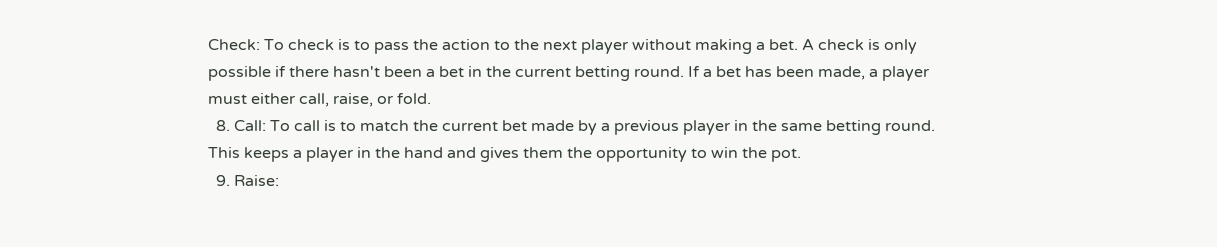Check: To check is to pass the action to the next player without making a bet. A check is only possible if there hasn't been a bet in the current betting round. If a bet has been made, a player must either call, raise, or fold.
  8. Call: To call is to match the current bet made by a previous player in the same betting round. This keeps a player in the hand and gives them the opportunity to win the pot.
  9. Raise: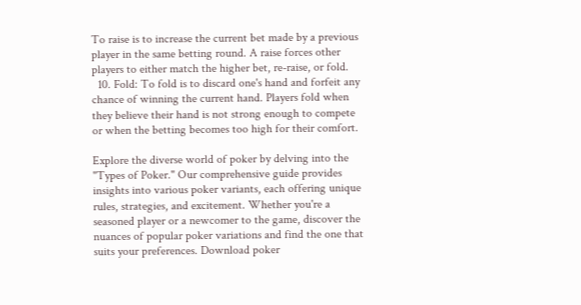To raise is to increase the current bet made by a previous player in the same betting round. A raise forces other players to either match the higher bet, re-raise, or fold.
  10. Fold: To fold is to discard one's hand and forfeit any chance of winning the current hand. Players fold when they believe their hand is not strong enough to compete or when the betting becomes too high for their comfort.

Explore the diverse world of poker by delving into the "Types of Poker." Our comprehensive guide provides insights into various poker variants, each offering unique rules, strategies, and excitement. Whether you're a seasoned player or a newcomer to the game, discover the nuances of popular poker variations and find the one that suits your preferences. Download poker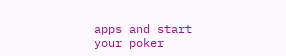apps and start your poker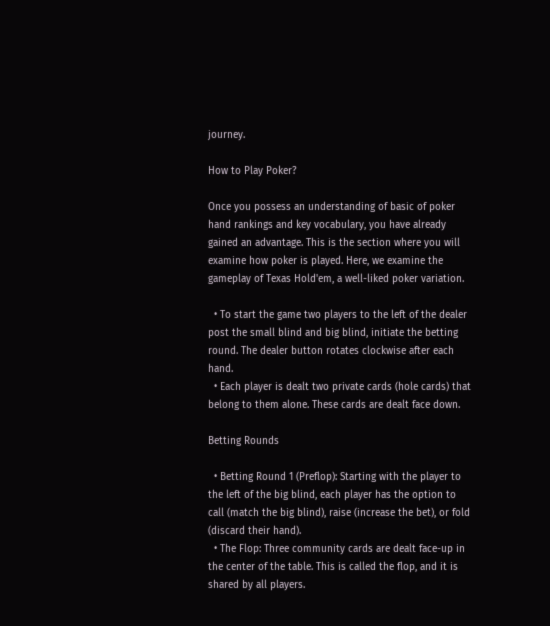journey.

How to Play Poker?

Once you possess an understanding of basic of poker hand rankings and key vocabulary, you have already gained an advantage. This is the section where you will examine how poker is played. Here, we examine the gameplay of Texas Hold'em, a well-liked poker variation.

  • To start the game two players to the left of the dealer post the small blind and big blind, initiate the betting round. The dealer button rotates clockwise after each hand.
  • Each player is dealt two private cards (hole cards) that belong to them alone. These cards are dealt face down.

Betting Rounds

  • Betting Round 1 (Preflop): Starting with the player to the left of the big blind, each player has the option to call (match the big blind), raise (increase the bet), or fold (discard their hand).
  • The Flop: Three community cards are dealt face-up in the center of the table. This is called the flop, and it is shared by all players.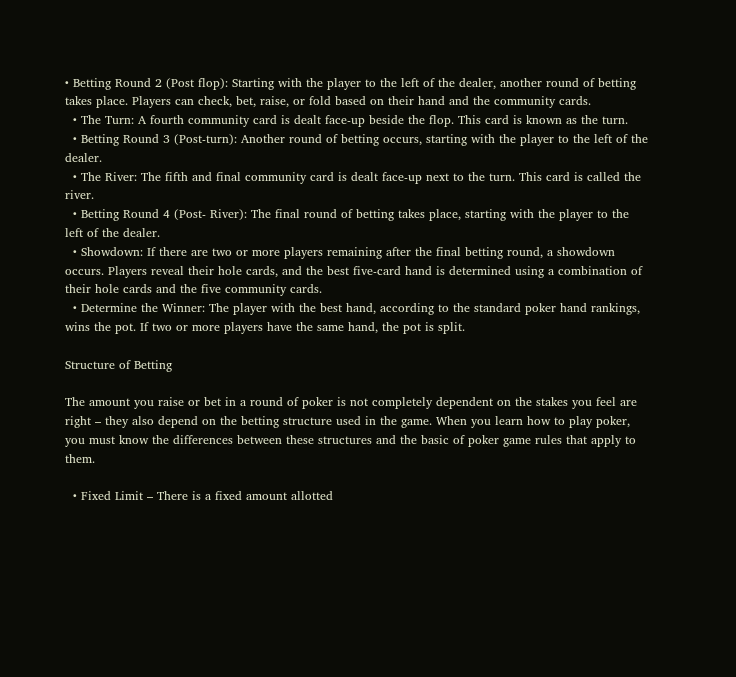• Betting Round 2 (Post flop): Starting with the player to the left of the dealer, another round of betting takes place. Players can check, bet, raise, or fold based on their hand and the community cards.
  • The Turn: A fourth community card is dealt face-up beside the flop. This card is known as the turn.
  • Betting Round 3 (Post-turn): Another round of betting occurs, starting with the player to the left of the dealer.
  • The River: The fifth and final community card is dealt face-up next to the turn. This card is called the river.
  • Betting Round 4 (Post- River): The final round of betting takes place, starting with the player to the left of the dealer.
  • Showdown: If there are two or more players remaining after the final betting round, a showdown occurs. Players reveal their hole cards, and the best five-card hand is determined using a combination of their hole cards and the five community cards.
  • Determine the Winner: The player with the best hand, according to the standard poker hand rankings, wins the pot. If two or more players have the same hand, the pot is split.

Structure of Betting

The amount you raise or bet in a round of poker is not completely dependent on the stakes you feel are right – they also depend on the betting structure used in the game. When you learn how to play poker, you must know the differences between these structures and the basic of poker game rules that apply to them.

  • Fixed Limit – There is a fixed amount allotted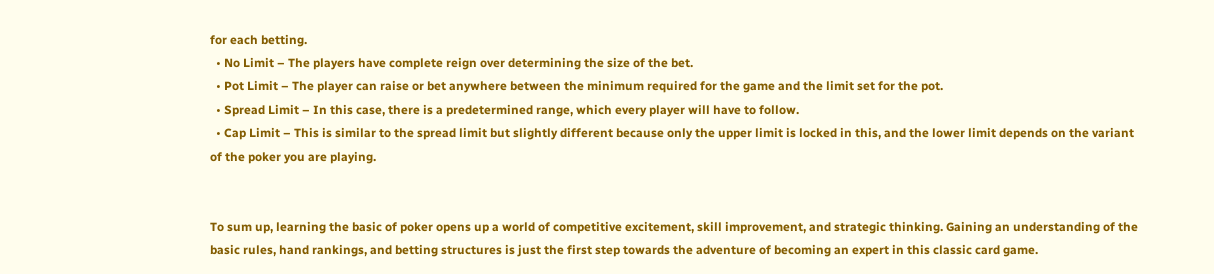for each betting.
  • No Limit – The players have complete reign over determining the size of the bet.
  • Pot Limit – The player can raise or bet anywhere between the minimum required for the game and the limit set for the pot.
  • Spread Limit – In this case, there is a predetermined range, which every player will have to follow.
  • Cap Limit – This is similar to the spread limit but slightly different because only the upper limit is locked in this, and the lower limit depends on the variant of the poker you are playing.


To sum up, learning the basic of poker opens up a world of competitive excitement, skill improvement, and strategic thinking. Gaining an understanding of the basic rules, hand rankings, and betting structures is just the first step towards the adventure of becoming an expert in this classic card game.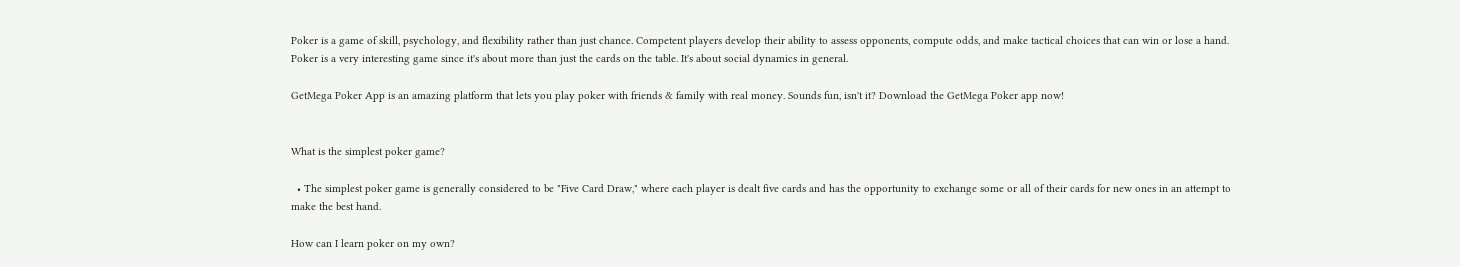Poker is a game of skill, psychology, and flexibility rather than just chance. Competent players develop their ability to assess opponents, compute odds, and make tactical choices that can win or lose a hand. Poker is a very interesting game since it's about more than just the cards on the table. It's about social dynamics in general.

GetMega Poker App is an amazing platform that lets you play poker with friends & family with real money. Sounds fun, isn't it? Download the GetMega Poker app now!


What is the simplest poker game?

  • The simplest poker game is generally considered to be "Five Card Draw," where each player is dealt five cards and has the opportunity to exchange some or all of their cards for new ones in an attempt to make the best hand.

How can I learn poker on my own?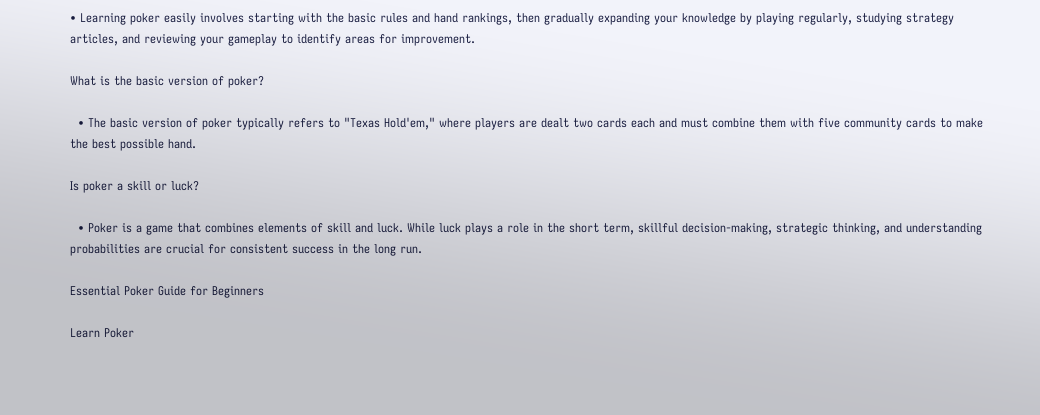• Learning poker easily involves starting with the basic rules and hand rankings, then gradually expanding your knowledge by playing regularly, studying strategy articles, and reviewing your gameplay to identify areas for improvement.

What is the basic version of poker?

  • The basic version of poker typically refers to "Texas Hold'em," where players are dealt two cards each and must combine them with five community cards to make the best possible hand.

Is poker a skill or luck?

  • Poker is a game that combines elements of skill and luck. While luck plays a role in the short term, skillful decision-making, strategic thinking, and understanding probabilities are crucial for consistent success in the long run.

Essential Poker Guide for Beginners

Learn Poker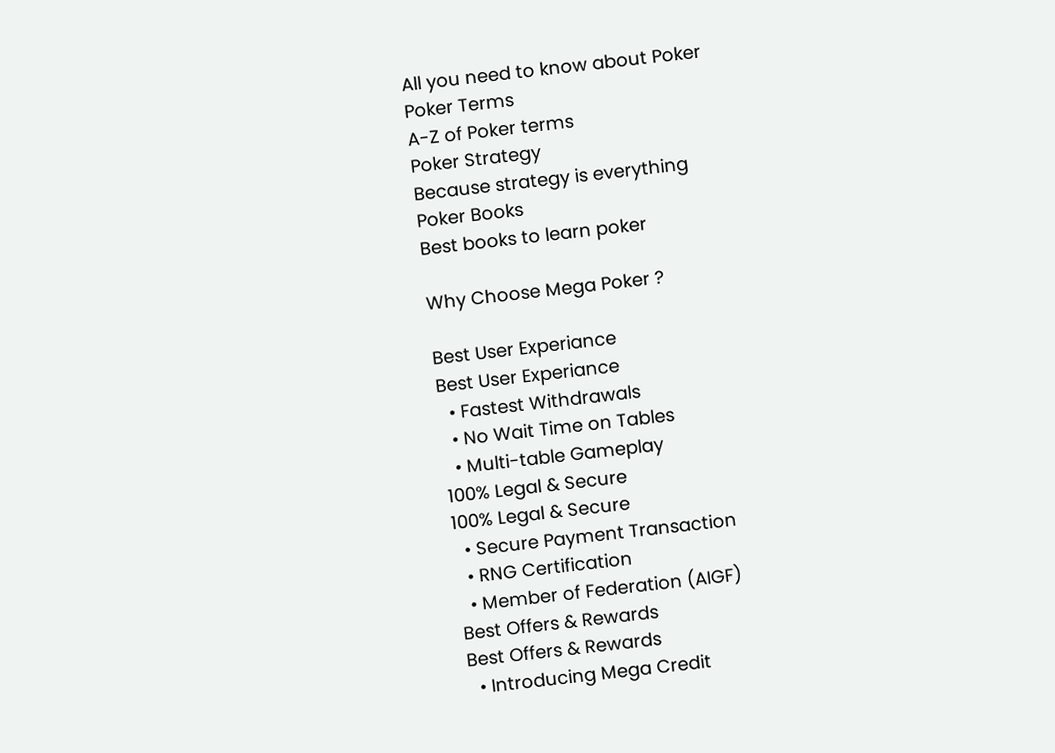All you need to know about Poker
Poker Terms
A-Z of Poker terms
Poker Strategy
Because strategy is everything
Poker Books
Best books to learn poker

Why Choose Mega Poker ?

Best User Experiance
Best User Experiance
  • Fastest Withdrawals
  • No Wait Time on Tables
  • Multi-table Gameplay
100% Legal & Secure
100% Legal & Secure
  • Secure Payment Transaction
  • RNG Certification
  • Member of Federation (AIGF)
Best Offers & Rewards
Best Offers & Rewards
  • Introducing Mega Credit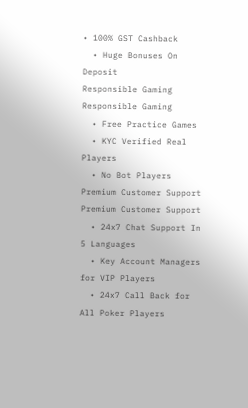• 100% GST Cashback
  • Huge Bonuses On Deposit
Responsible Gaming
Responsible Gaming
  • Free Practice Games
  • KYC Verified Real Players
  • No Bot Players
Premium Customer Support
Premium Customer Support
  • 24x7 Chat Support In 5 Languages
  • Key Account Managers for VIP Players
  • 24x7 Call Back for All Poker Players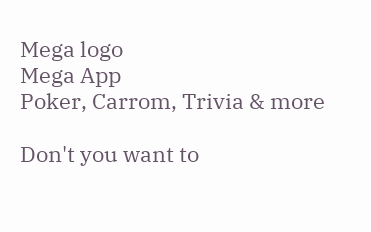Mega logo
Mega App
Poker, Carrom, Trivia & more

Don't you want to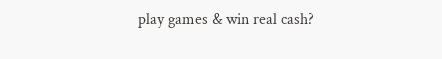play games & win real cash?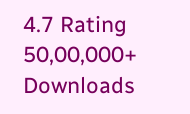4.7 Rating
50,00,000+ Downloads